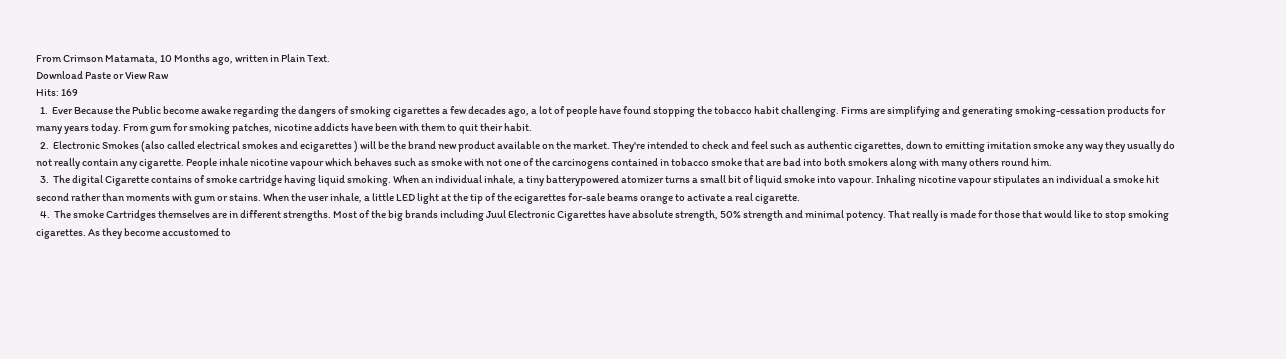From Crimson Matamata, 10 Months ago, written in Plain Text.
Download Paste or View Raw
Hits: 169
  1.  Ever Because the Public become awake regarding the dangers of smoking cigarettes a few decades ago, a lot of people have found stopping the tobacco habit challenging. Firms are simplifying and generating smoking-cessation products for many years today. From gum for smoking patches, nicotine addicts have been with them to quit their habit.
  2.  Electronic Smokes (also called electrical smokes and ecigarettes ) will be the brand new product available on the market. They're intended to check and feel such as authentic cigarettes, down to emitting imitation smoke any way they usually do not really contain any cigarette. People inhale nicotine vapour which behaves such as smoke with not one of the carcinogens contained in tobacco smoke that are bad into both smokers along with many others round him.
  3.  The digital Cigarette contains of smoke cartridge having liquid smoking. When an individual inhale, a tiny batterypowered atomizer turns a small bit of liquid smoke into vapour. Inhaling nicotine vapour stipulates an individual a smoke hit second rather than moments with gum or stains. When the user inhale, a little LED light at the tip of the ecigarettes for-sale beams orange to activate a real cigarette.
  4.  The smoke Cartridges themselves are in different strengths. Most of the big brands including Juul Electronic Cigarettes have absolute strength, 50% strength and minimal potency. That really is made for those that would like to stop smoking cigarettes. As they become accustomed to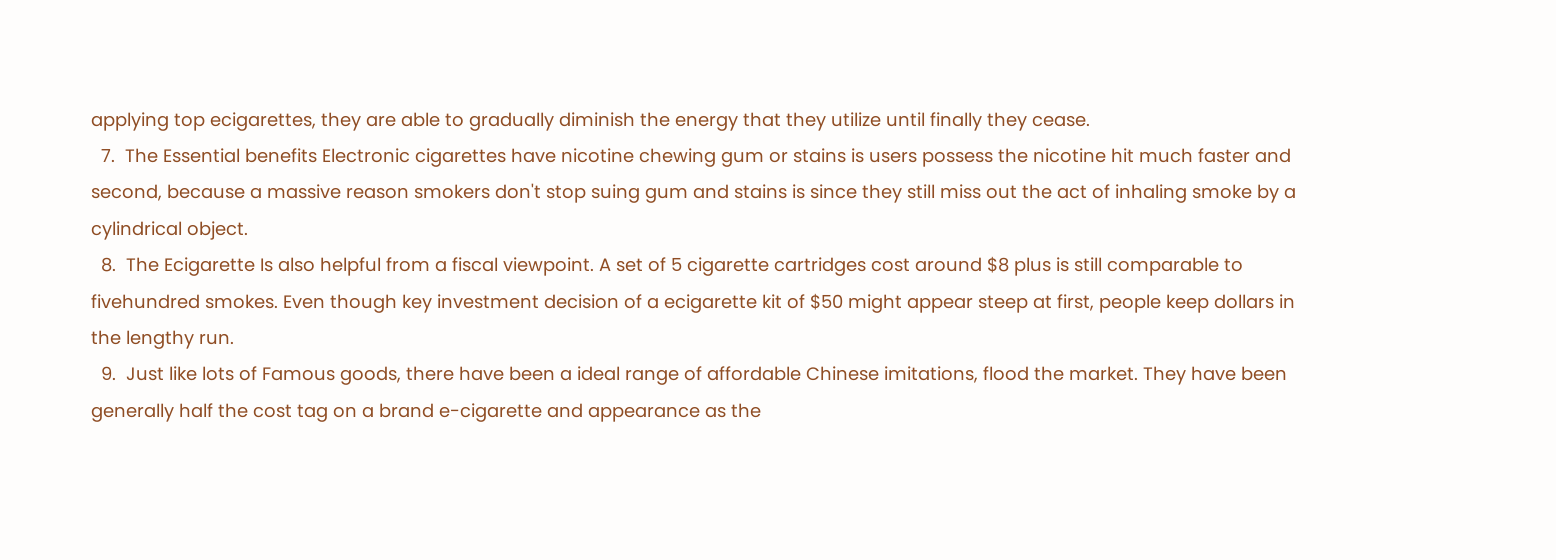applying top ecigarettes, they are able to gradually diminish the energy that they utilize until finally they cease.
  7.  The Essential benefits Electronic cigarettes have nicotine chewing gum or stains is users possess the nicotine hit much faster and second, because a massive reason smokers don't stop suing gum and stains is since they still miss out the act of inhaling smoke by a cylindrical object.
  8.  The Ecigarette Is also helpful from a fiscal viewpoint. A set of 5 cigarette cartridges cost around $8 plus is still comparable to fivehundred smokes. Even though key investment decision of a ecigarette kit of $50 might appear steep at first, people keep dollars in the lengthy run.
  9.  Just like lots of Famous goods, there have been a ideal range of affordable Chinese imitations, flood the market. They have been generally half the cost tag on a brand e-cigarette and appearance as the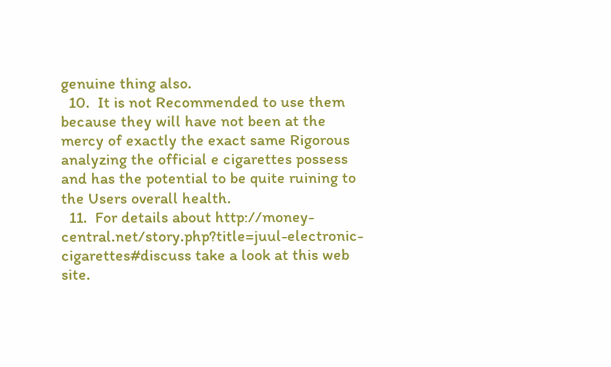genuine thing also.
  10.  It is not Recommended to use them because they will have not been at the mercy of exactly the exact same Rigorous analyzing the official e cigarettes possess and has the potential to be quite ruining to the Users overall health.
  11.  For details about http://money-central.net/story.php?title=juul-electronic-cigarettes#discuss take a look at this web site.